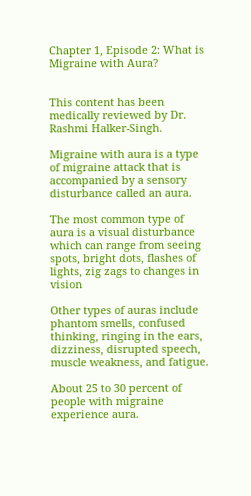Chapter 1, Episode 2: What is Migraine with Aura?


This content has been medically reviewed by Dr. Rashmi Halker-Singh.

Migraine with aura is a type of migraine attack that is accompanied by a sensory disturbance called an aura.

The most common type of aura is a visual disturbance which can range from seeing spots, bright dots, flashes of lights, zig zags to changes in vision

Other types of auras include phantom smells, confused thinking, ringing in the ears, dizziness, disrupted speech, muscle weakness, and fatigue.

About 25 to 30 percent of people with migraine experience aura.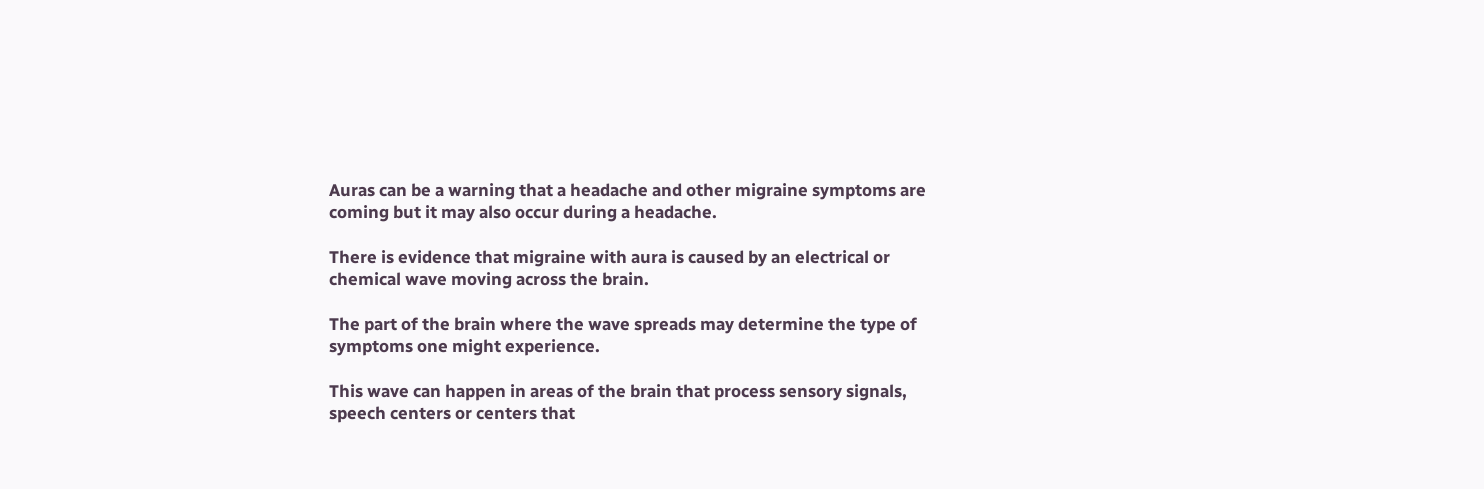Auras can be a warning that a headache and other migraine symptoms are coming but it may also occur during a headache.

There is evidence that migraine with aura is caused by an electrical or chemical wave moving across the brain.

The part of the brain where the wave spreads may determine the type of symptoms one might experience.

This wave can happen in areas of the brain that process sensory signals, speech centers or centers that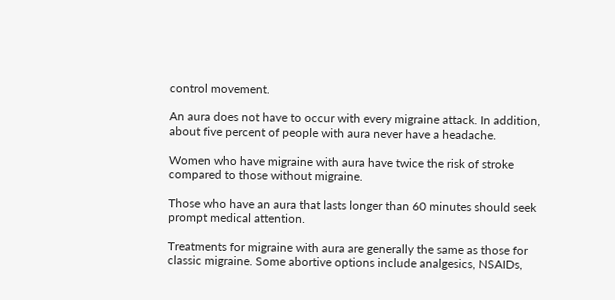control movement.

An aura does not have to occur with every migraine attack. In addition, about five percent of people with aura never have a headache.

Women who have migraine with aura have twice the risk of stroke compared to those without migraine.

Those who have an aura that lasts longer than 60 minutes should seek prompt medical attention.

Treatments for migraine with aura are generally the same as those for classic migraine. Some abortive options include analgesics, NSAIDs,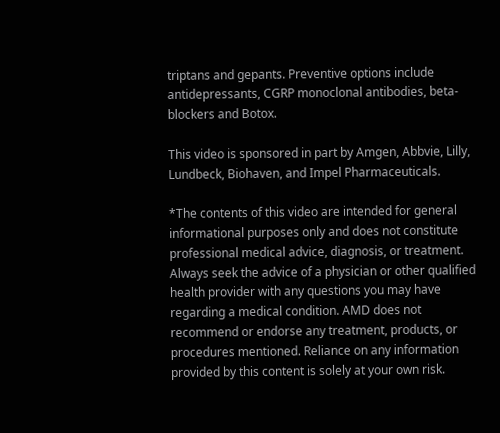triptans and gepants. Preventive options include antidepressants, CGRP monoclonal antibodies, beta-blockers and Botox.

This video is sponsored in part by Amgen, Abbvie, Lilly, Lundbeck, Biohaven, and Impel Pharmaceuticals.

*The contents of this video are intended for general informational purposes only and does not constitute professional medical advice, diagnosis, or treatment. Always seek the advice of a physician or other qualified health provider with any questions you may have regarding a medical condition. AMD does not recommend or endorse any treatment, products, or procedures mentioned. Reliance on any information provided by this content is solely at your own risk.